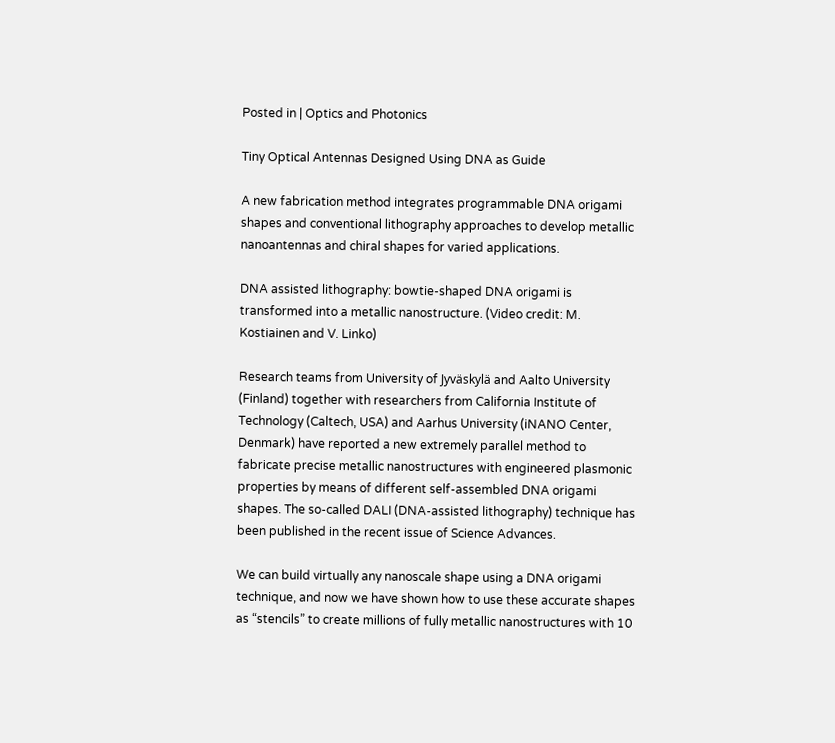Posted in | Optics and Photonics

Tiny Optical Antennas Designed Using DNA as Guide

A new fabrication method integrates programmable DNA origami shapes and conventional lithography approaches to develop metallic nanoantennas and chiral shapes for varied applications.

DNA assisted lithography: bowtie-shaped DNA origami is transformed into a metallic nanostructure. (Video credit: M. Kostiainen and V. Linko)

Research teams from University of Jyväskylä and Aalto University (Finland) together with researchers from California Institute of Technology (Caltech, USA) and Aarhus University (iNANO Center, Denmark) have reported a new extremely parallel method to fabricate precise metallic nanostructures with engineered plasmonic properties by means of different self-assembled DNA origami shapes. The so-called DALI (DNA-assisted lithography) technique has been published in the recent issue of Science Advances.

We can build virtually any nanoscale shape using a DNA origami technique, and now we have shown how to use these accurate shapes as “stencils” to create millions of fully metallic nanostructures with 10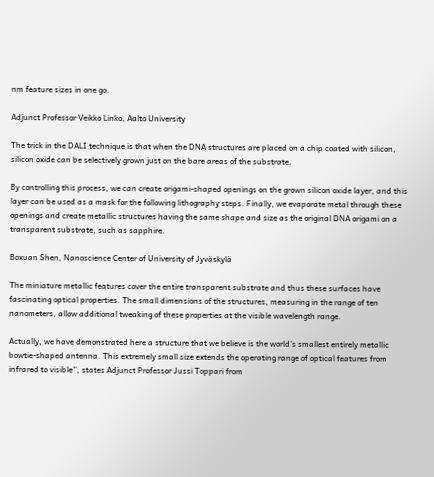nm feature sizes in one go.

Adjunct Professor Veikko Linko, Aalto University

The trick in the DALI technique is that when the DNA structures are placed on a chip coated with silicon, silicon oxide can be selectively grown just on the bare areas of the substrate.

By controlling this process, we can create origami-shaped openings on the grown silicon oxide layer, and this layer can be used as a mask for the following lithography steps. Finally, we evaporate metal through these openings and create metallic structures having the same shape and size as the original DNA origami on a transparent substrate, such as sapphire.

Boxuan Shen, Nanoscience Center of University of Jyväskylä

The miniature metallic features cover the entire transparent substrate and thus these surfaces have fascinating optical properties. The small dimensions of the structures, measuring in the range of ten nanometers, allow additional tweaking of these properties at the visible wavelength range.

Actually, we have demonstrated here a structure that we believe is the world’s smallest entirely metallic bowtie-shaped antenna. This extremely small size extends the operating range of optical features from infrared to visible”, states Adjunct Professor Jussi Toppari from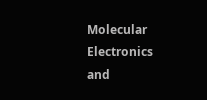Molecular Electronics and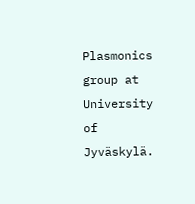Plasmonics group at University of Jyväskylä.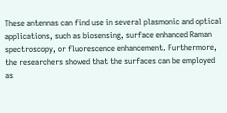These antennas can find use in several plasmonic and optical applications, such as biosensing, surface enhanced Raman spectroscopy, or fluorescence enhancement. Furthermore, the researchers showed that the surfaces can be employed as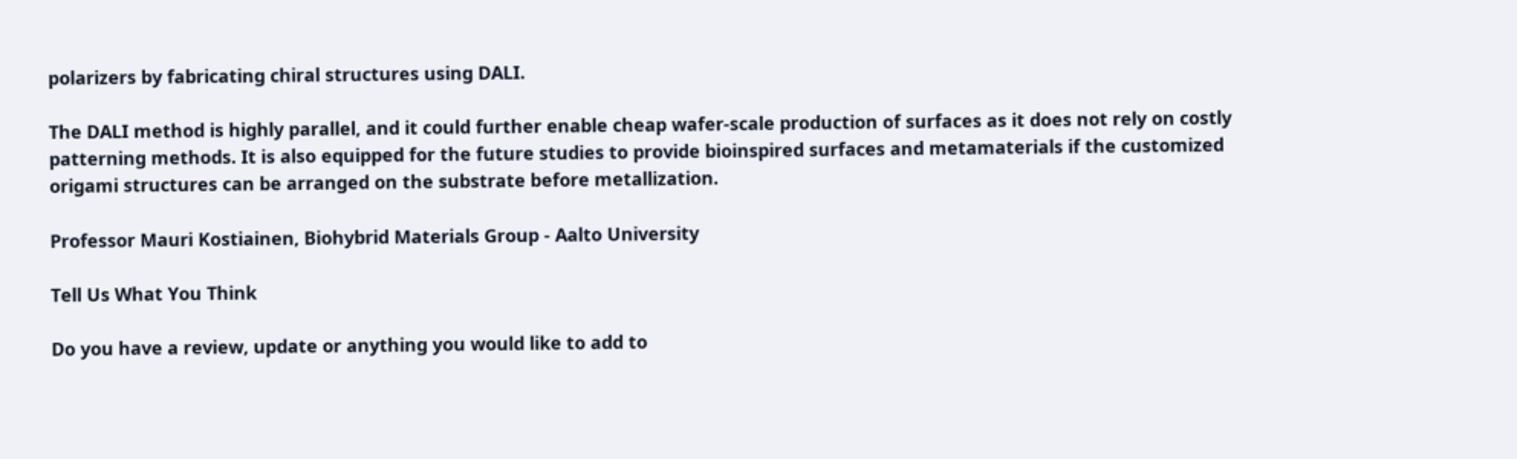polarizers by fabricating chiral structures using DALI.

The DALI method is highly parallel, and it could further enable cheap wafer-scale production of surfaces as it does not rely on costly patterning methods. It is also equipped for the future studies to provide bioinspired surfaces and metamaterials if the customized origami structures can be arranged on the substrate before metallization.

Professor Mauri Kostiainen, Biohybrid Materials Group - Aalto University

Tell Us What You Think

Do you have a review, update or anything you would like to add to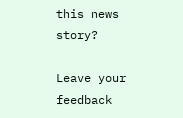this news story?

Leave your feedback